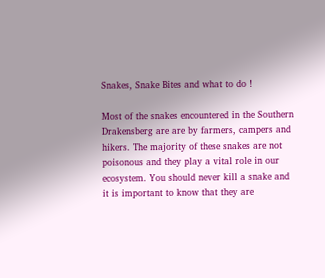Snakes, Snake Bites and what to do !

Most of the snakes encountered in the Southern Drakensberg are are by farmers, campers and hikers. The majority of these snakes are not poisonous and they play a vital role in our ecosystem. You should never kill a snake and it is important to know that they are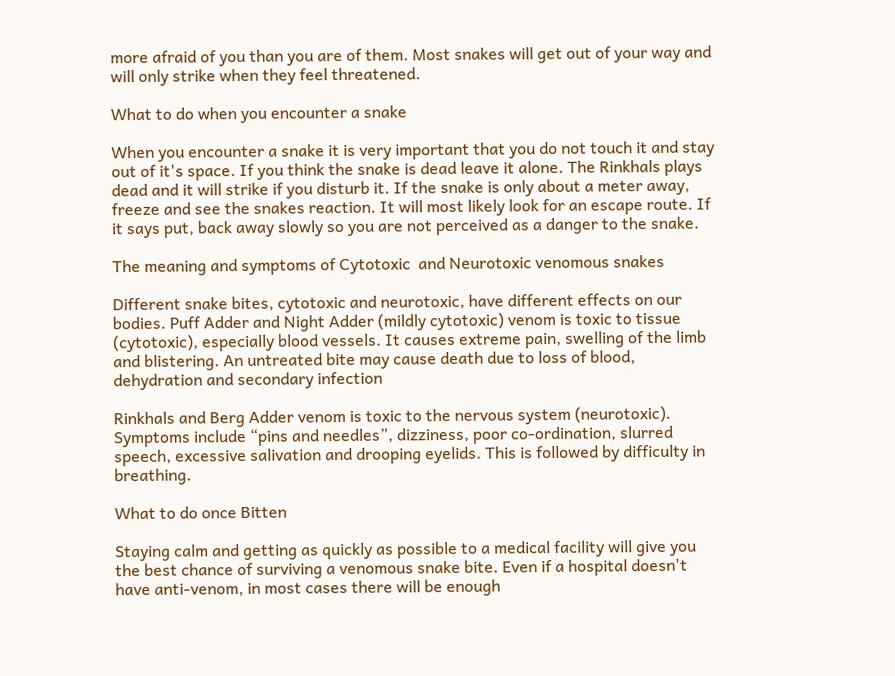more afraid of you than you are of them. Most snakes will get out of your way and will only strike when they feel threatened.

What to do when you encounter a snake

When you encounter a snake it is very important that you do not touch it and stay out of it's space. If you think the snake is dead leave it alone. The Rinkhals plays dead and it will strike if you disturb it. If the snake is only about a meter away, freeze and see the snakes reaction. It will most likely look for an escape route. If it says put, back away slowly so you are not perceived as a danger to the snake.

The meaning and symptoms of Cytotoxic  and Neurotoxic venomous snakes

Different snake bites, cytotoxic and neurotoxic, have different effects on our bodies. Puff Adder and Night Adder (mildly cytotoxic) venom is toxic to tissue (cytotoxic), especially blood vessels. It causes extreme pain, swelling of the limb and blistering. An untreated bite may cause death due to loss of blood, dehydration and secondary infection

Rinkhals and Berg Adder venom is toxic to the nervous system (neurotoxic). Symptoms include “pins and needles”, dizziness, poor co-ordination, slurred speech, excessive salivation and drooping eyelids. This is followed by difficulty in breathing.

What to do once Bitten

Staying calm and getting as quickly as possible to a medical facility will give you the best chance of surviving a venomous snake bite. Even if a hospital doesn't have anti-venom, in most cases there will be enough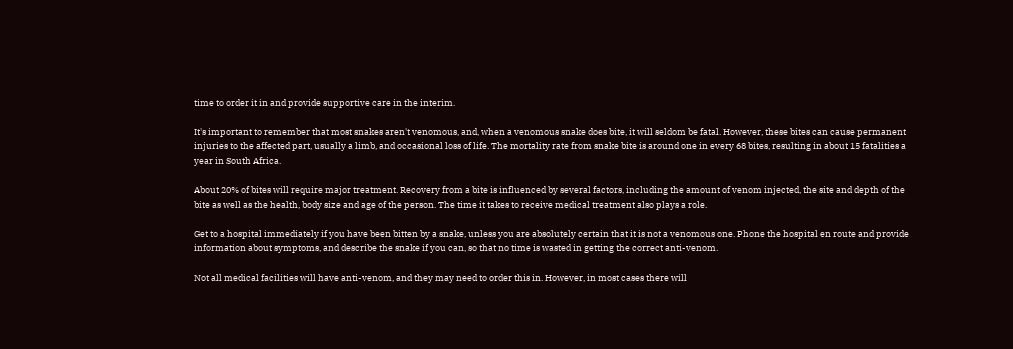time to order it in and provide supportive care in the interim.

It's important to remember that most snakes aren't venomous, and, when a venomous snake does bite, it will seldom be fatal. However, these bites can cause permanent injuries to the affected part, usually a limb, and occasional loss of life. The mortality rate from snake bite is around one in every 68 bites, resulting in about 15 fatalities a year in South Africa.

About 20% of bites will require major treatment. Recovery from a bite is influenced by several factors, including the amount of venom injected, the site and depth of the bite as well as the health, body size and age of the person. The time it takes to receive medical treatment also plays a role.

Get to a hospital immediately if you have been bitten by a snake, unless you are absolutely certain that it is not a venomous one. Phone the hospital en route and provide information about symptoms, and describe the snake if you can, so that no time is wasted in getting the correct anti-venom.

Not all medical facilities will have anti-venom, and they may need to order this in. However, in most cases there will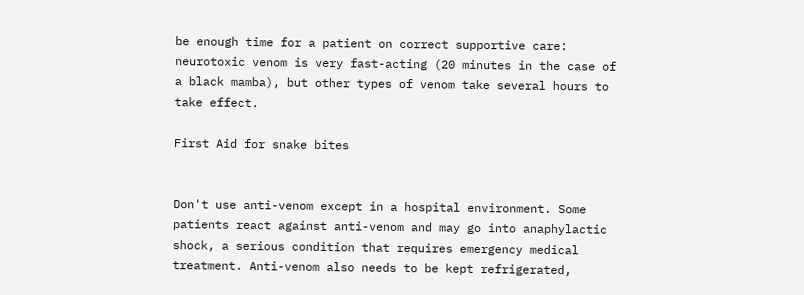be enough time for a patient on correct supportive care: neurotoxic venom is very fast-acting (20 minutes in the case of a black mamba), but other types of venom take several hours to take effect.

First Aid for snake bites


Don't use anti-venom except in a hospital environment. Some patients react against anti-venom and may go into anaphylactic shock, a serious condition that requires emergency medical treatment. Anti-venom also needs to be kept refrigerated,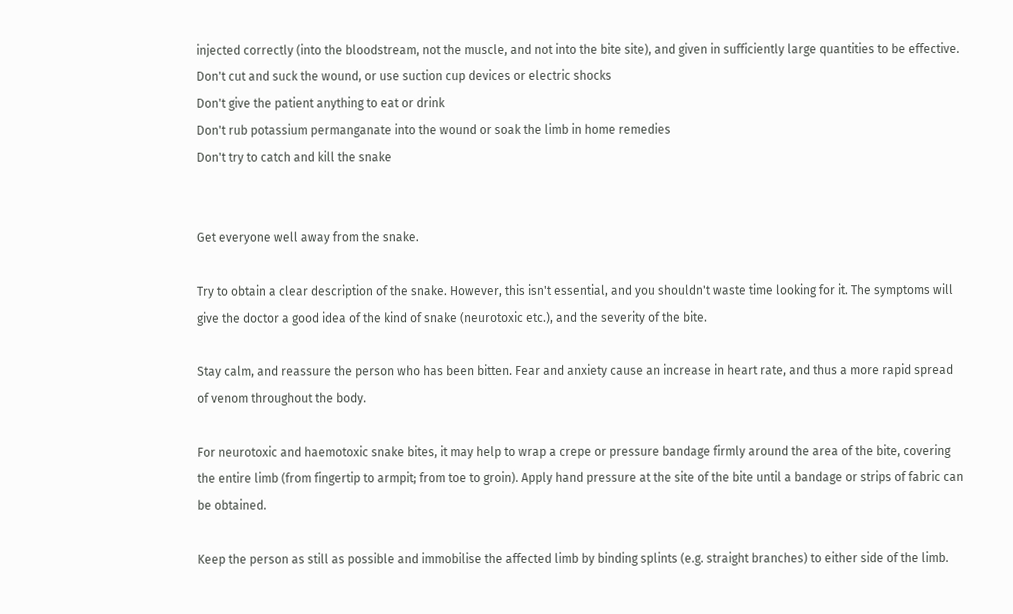injected correctly (into the bloodstream, not the muscle, and not into the bite site), and given in sufficiently large quantities to be effective.
Don't cut and suck the wound, or use suction cup devices or electric shocks
Don't give the patient anything to eat or drink
Don't rub potassium permanganate into the wound or soak the limb in home remedies
Don't try to catch and kill the snake


Get everyone well away from the snake.

Try to obtain a clear description of the snake. However, this isn't essential, and you shouldn't waste time looking for it. The symptoms will give the doctor a good idea of the kind of snake (neurotoxic etc.), and the severity of the bite.

Stay calm, and reassure the person who has been bitten. Fear and anxiety cause an increase in heart rate, and thus a more rapid spread of venom throughout the body.

For neurotoxic and haemotoxic snake bites, it may help to wrap a crepe or pressure bandage firmly around the area of the bite, covering the entire limb (from fingertip to armpit; from toe to groin). Apply hand pressure at the site of the bite until a bandage or strips of fabric can be obtained.

Keep the person as still as possible and immobilise the affected limb by binding splints (e.g. straight branches) to either side of the limb.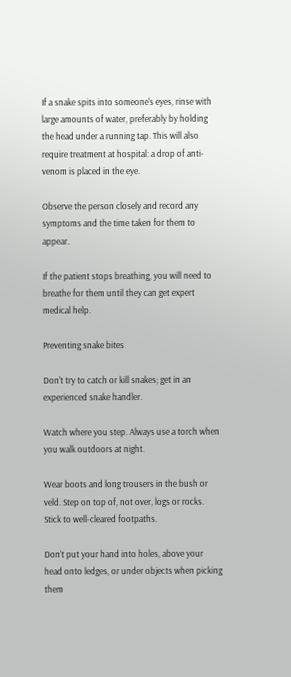If a snake spits into someone's eyes, rinse with large amounts of water, preferably by holding the head under a running tap. This will also require treatment at hospital: a drop of anti-venom is placed in the eye.

Observe the person closely and record any symptoms and the time taken for them to appear.

If the patient stops breathing, you will need to breathe for them until they can get expert medical help.

Preventing snake bites

Don't try to catch or kill snakes; get in an experienced snake handler.

Watch where you step. Always use a torch when you walk outdoors at night.

Wear boots and long trousers in the bush or veld. Step on top of, not over, logs or rocks. Stick to well-cleared footpaths.

Don’t put your hand into holes, above your head onto ledges, or under objects when picking them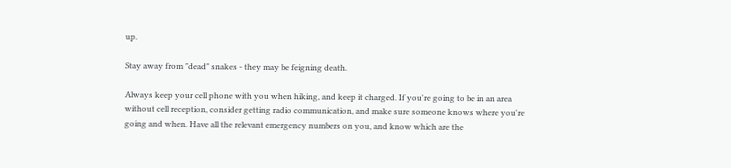up.

Stay away from "dead" snakes - they may be feigning death.

Always keep your cell phone with you when hiking, and keep it charged. If you're going to be in an area without cell reception, consider getting radio communication, and make sure someone knows where you're going and when. Have all the relevant emergency numbers on you, and know which are the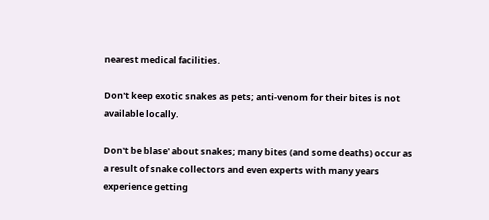nearest medical facilities.

Don't keep exotic snakes as pets; anti-venom for their bites is not available locally.

Don't be blase' about snakes; many bites (and some deaths) occur as a result of snake collectors and even experts with many years experience getting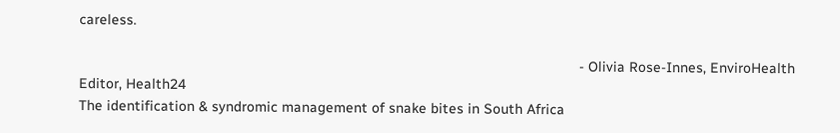careless.

                                                                                                                             - Olivia Rose-Innes, EnviroHealth Editor, Health24
The identification & syndromic management of snake bites in South Africa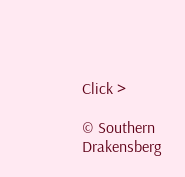Click >

© Southern Drakensberg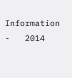Information   -   2014